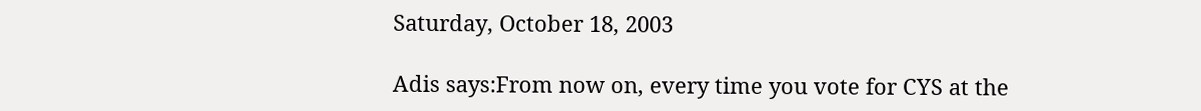Saturday, October 18, 2003

Adis says:From now on, every time you vote for CYS at the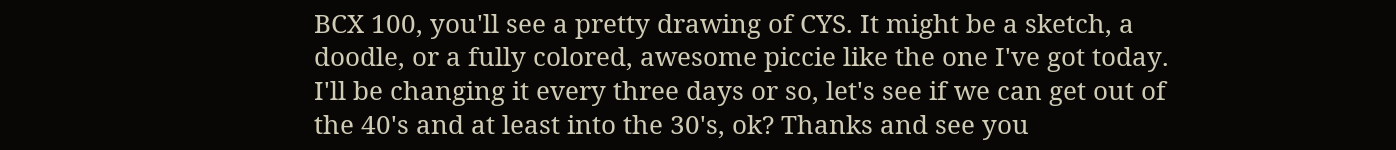BCX 100, you'll see a pretty drawing of CYS. It might be a sketch, a doodle, or a fully colored, awesome piccie like the one I've got today. I'll be changing it every three days or so, let's see if we can get out of the 40's and at least into the 30's, ok? Thanks and see you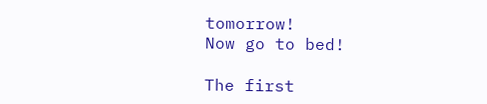tomorrow!
Now go to bed!

The first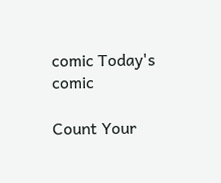comic Today's comic

Count Your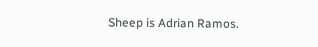Sheep is Adrian Ramos.